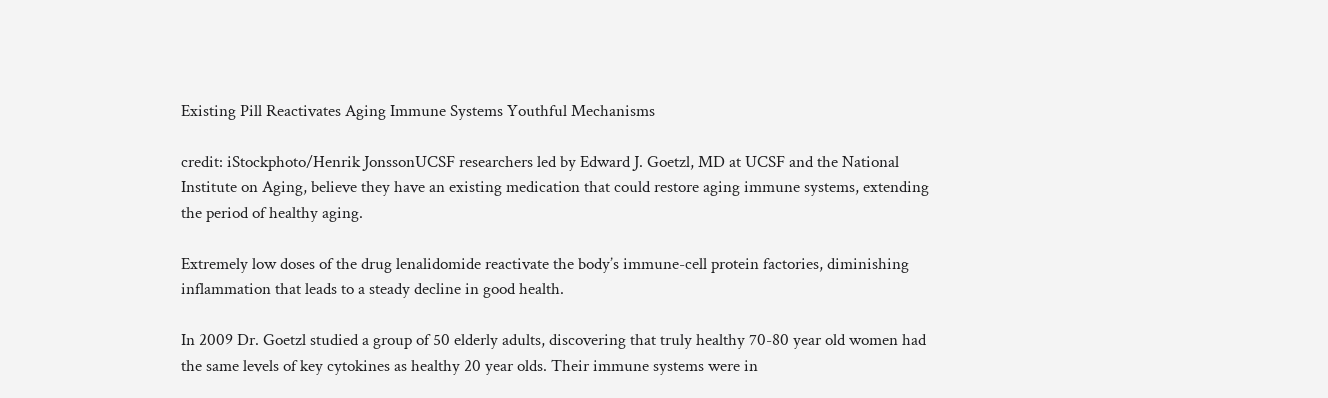Existing Pill Reactivates Aging Immune Systems Youthful Mechanisms

credit: iStockphoto/Henrik JonssonUCSF researchers led by Edward J. Goetzl, MD at UCSF and the National Institute on Aging, believe they have an existing medication that could restore aging immune systems, extending the period of healthy aging.

Extremely low doses of the drug lenalidomide reactivate the body’s immune-cell protein factories, diminishing inflammation that leads to a steady decline in good health.

In 2009 Dr. Goetzl studied a group of 50 elderly adults, discovering that truly healthy 70-80 year old women had the same levels of key cytokines as healthy 20 year olds. Their immune systems were in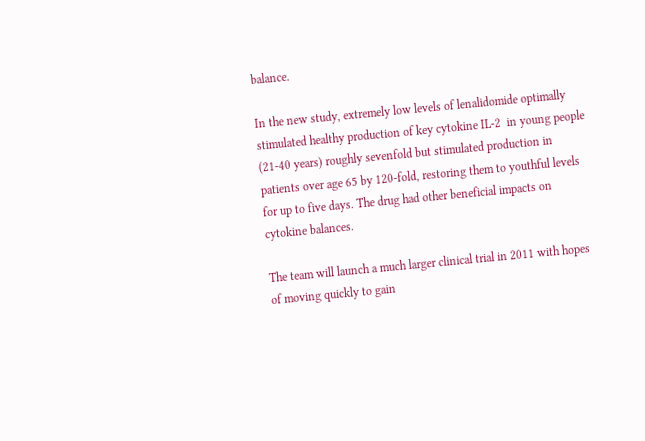balance.

In the new study, extremely low levels of lenalidomide optimally stimulated healthy production of key cytokine IL-2  in young people (21-40 years) roughly sevenfold but stimulated production in patients over age 65 by 120-fold, restoring them to youthful levels for up to five days. The drug had other beneficial impacts on cytokine balances.

The team will launch a much larger clinical trial in 2011 with hopes of moving quickly to gain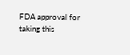FDA approval for taking this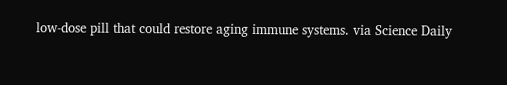low-dose pill that could restore aging immune systems. via Science Daily